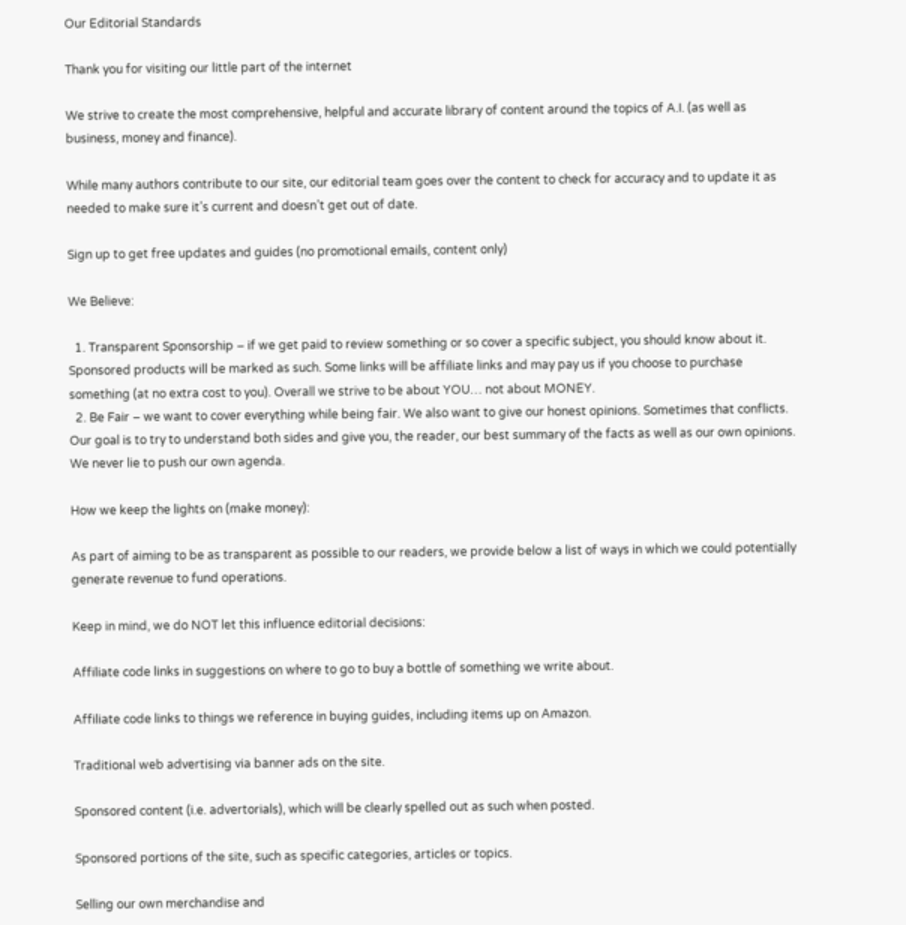Our Editorial Standards

Thank you for visiting our little part of the internet

We strive to create the most comprehensive, helpful and accurate library of content around the topics of A.I. (as well as business, money and finance).

While many authors contribute to our site, our editorial team goes over the content to check for accuracy and to update it as needed to make sure it’s current and doesn’t get out of date.

Sign up to get free updates and guides (no promotional emails, content only)

We Believe:

  1. Transparent Sponsorship – if we get paid to review something or so cover a specific subject, you should know about it. Sponsored products will be marked as such. Some links will be affiliate links and may pay us if you choose to purchase something (at no extra cost to you). Overall we strive to be about YOU… not about MONEY.
  2. Be Fair – we want to cover everything while being fair. We also want to give our honest opinions. Sometimes that conflicts. Our goal is to try to understand both sides and give you, the reader, our best summary of the facts as well as our own opinions. We never lie to push our own agenda.

How we keep the lights on (make money):

As part of aiming to be as transparent as possible to our readers, we provide below a list of ways in which we could potentially generate revenue to fund operations.

Keep in mind, we do NOT let this influence editorial decisions:

Affiliate code links in suggestions on where to go to buy a bottle of something we write about.

Affiliate code links to things we reference in buying guides, including items up on Amazon.

Traditional web advertising via banner ads on the site.

Sponsored content (i.e. advertorials), which will be clearly spelled out as such when posted.

Sponsored portions of the site, such as specific categories, articles or topics.

Selling our own merchandise and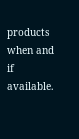products when and if available.